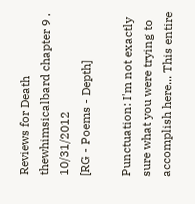Reviews for Death
thewhimsicalbard chapter 9 . 10/31/2012
[RG - Poems - Depth]

Punctuation: I'm not exactly sure what you were trying to accomplish here... This entire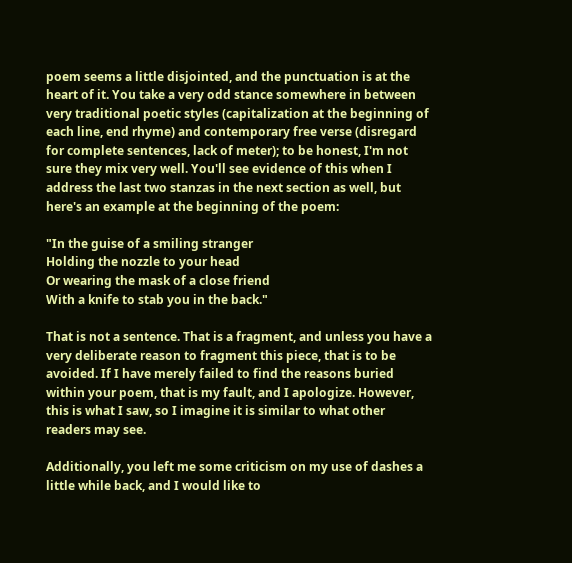poem seems a little disjointed, and the punctuation is at the heart of it. You take a very odd stance somewhere in between very traditional poetic styles (capitalization at the beginning of each line, end rhyme) and contemporary free verse (disregard for complete sentences, lack of meter); to be honest, I'm not sure they mix very well. You'll see evidence of this when I address the last two stanzas in the next section as well, but here's an example at the beginning of the poem:

"In the guise of a smiling stranger
Holding the nozzle to your head
Or wearing the mask of a close friend
With a knife to stab you in the back."

That is not a sentence. That is a fragment, and unless you have a very deliberate reason to fragment this piece, that is to be avoided. If I have merely failed to find the reasons buried within your poem, that is my fault, and I apologize. However, this is what I saw, so I imagine it is similar to what other readers may see.

Additionally, you left me some criticism on my use of dashes a little while back, and I would like to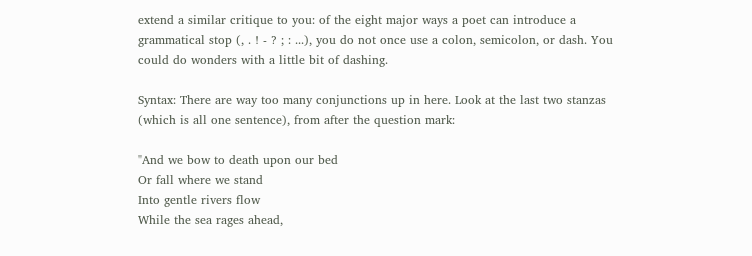extend a similar critique to you: of the eight major ways a poet can introduce a grammatical stop (, . ! - ? ; : ...), you do not once use a colon, semicolon, or dash. You could do wonders with a little bit of dashing.

Syntax: There are way too many conjunctions up in here. Look at the last two stanzas (which is all one sentence), from after the question mark:

"And we bow to death upon our bed
Or fall where we stand
Into gentle rivers flow
While the sea rages ahead,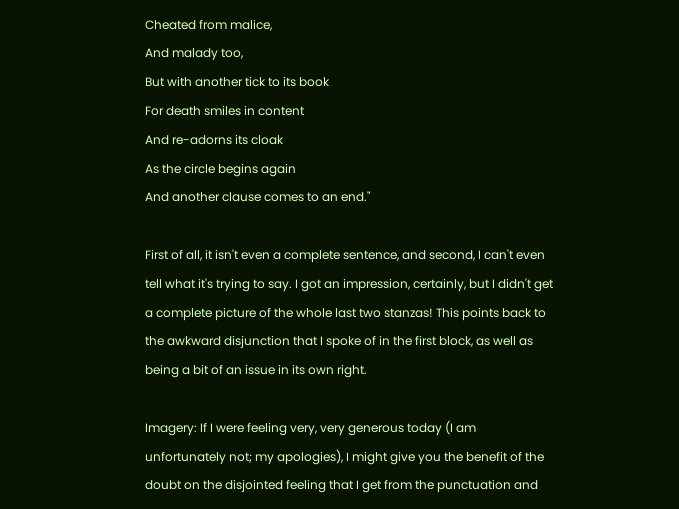Cheated from malice,
And malady too,
But with another tick to its book
For death smiles in content
And re-adorns its cloak
As the circle begins again
And another clause comes to an end."

First of all, it isn't even a complete sentence, and second, I can't even tell what it's trying to say. I got an impression, certainly, but I didn't get a complete picture of the whole last two stanzas! This points back to the awkward disjunction that I spoke of in the first block, as well as being a bit of an issue in its own right.

Imagery: If I were feeling very, very generous today (I am unfortunately not; my apologies), I might give you the benefit of the doubt on the disjointed feeling that I get from the punctuation and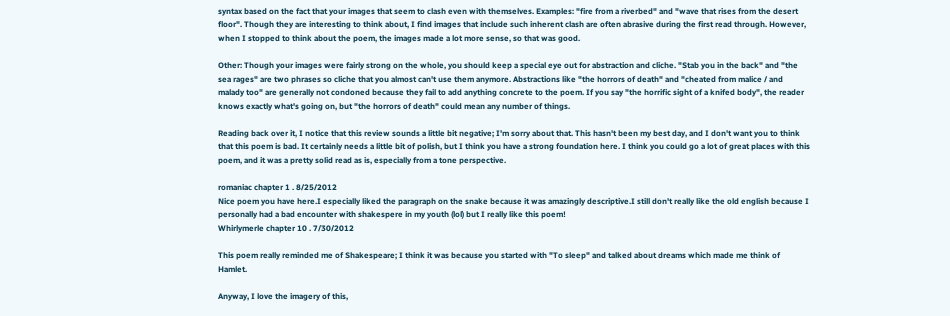syntax based on the fact that your images that seem to clash even with themselves. Examples: "fire from a riverbed" and "wave that rises from the desert floor". Though they are interesting to think about, I find images that include such inherent clash are often abrasive during the first read through. However, when I stopped to think about the poem, the images made a lot more sense, so that was good.

Other: Though your images were fairly strong on the whole, you should keep a special eye out for abstraction and cliche. "Stab you in the back" and "the sea rages" are two phrases so cliche that you almost can't use them anymore. Abstractions like "the horrors of death" and "cheated from malice / and malady too" are generally not condoned because they fail to add anything concrete to the poem. If you say "the horrific sight of a knifed body", the reader knows exactly what's going on, but "the horrors of death" could mean any number of things.

Reading back over it, I notice that this review sounds a little bit negative; I'm sorry about that. This hasn't been my best day, and I don't want you to think that this poem is bad. It certainly needs a little bit of polish, but I think you have a strong foundation here. I think you could go a lot of great places with this poem, and it was a pretty solid read as is, especially from a tone perspective.

romaniac chapter 1 . 8/25/2012
Nice poem you have here.I especially liked the paragraph on the snake because it was amazingly descriptive.I still don't really like the old english because I personally had a bad encounter with shakespere in my youth (lol) but I really like this poem!
Whirlymerle chapter 10 . 7/30/2012

This poem really reminded me of Shakespeare; I think it was because you started with "To sleep" and talked about dreams which made me think of Hamlet.

Anyway, I love the imagery of this,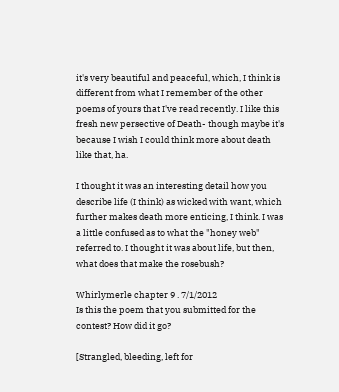it's very beautiful and peaceful, which, I think is different from what I remember of the other poems of yours that I've read recently. I like this fresh new persective of Death- though maybe it's because I wish I could think more about death like that, ha.

I thought it was an interesting detail how you describe life (I think) as wicked with want, which further makes death more enticing, I think. I was a little confused as to what the "honey web" referred to. I thought it was about life, but then, what does that make the rosebush?

Whirlymerle chapter 9 . 7/1/2012
Is this the poem that you submitted for the contest? How did it go?

[Strangled, bleeding, left for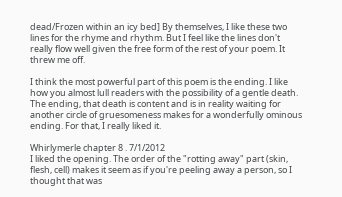dead/Frozen within an icy bed] By themselves, I like these two lines for the rhyme and rhythm. But I feel like the lines don't really flow well given the free form of the rest of your poem. It threw me off.

I think the most powerful part of this poem is the ending. I like how you almost lull readers with the possibility of a gentle death. The ending, that death is content and is in reality waiting for another circle of gruesomeness makes for a wonderfully ominous ending. For that, I really liked it.

Whirlymerle chapter 8 . 7/1/2012
I liked the opening. The order of the "rotting away" part (skin, flesh, cell) makes it seem as if you're peeling away a person, so I thought that was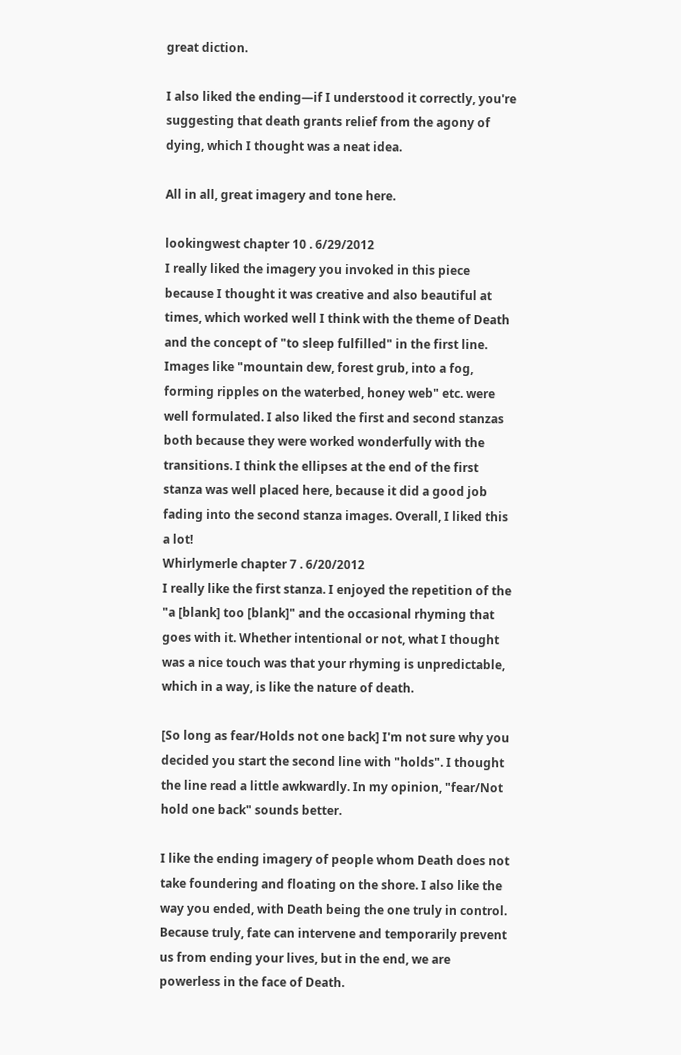great diction.

I also liked the ending—if I understood it correctly, you're suggesting that death grants relief from the agony of dying, which I thought was a neat idea.

All in all, great imagery and tone here.

lookingwest chapter 10 . 6/29/2012
I really liked the imagery you invoked in this piece because I thought it was creative and also beautiful at times, which worked well I think with the theme of Death and the concept of "to sleep fulfilled" in the first line. Images like "mountain dew, forest grub, into a fog, forming ripples on the waterbed, honey web" etc. were well formulated. I also liked the first and second stanzas both because they were worked wonderfully with the transitions. I think the ellipses at the end of the first stanza was well placed here, because it did a good job fading into the second stanza images. Overall, I liked this a lot!
Whirlymerle chapter 7 . 6/20/2012
I really like the first stanza. I enjoyed the repetition of the "a [blank] too [blank]" and the occasional rhyming that goes with it. Whether intentional or not, what I thought was a nice touch was that your rhyming is unpredictable, which in a way, is like the nature of death.

[So long as fear/Holds not one back] I'm not sure why you decided you start the second line with "holds". I thought the line read a little awkwardly. In my opinion, "fear/Not hold one back" sounds better.

I like the ending imagery of people whom Death does not take foundering and floating on the shore. I also like the way you ended, with Death being the one truly in control. Because truly, fate can intervene and temporarily prevent us from ending your lives, but in the end, we are powerless in the face of Death.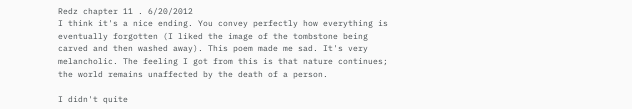Redz chapter 11 . 6/20/2012
I think it's a nice ending. You convey perfectly how everything is eventually forgotten (I liked the image of the tombstone being carved and then washed away). This poem made me sad. It's very melancholic. The feeling I got from this is that nature continues; the world remains unaffected by the death of a person.

I didn't quite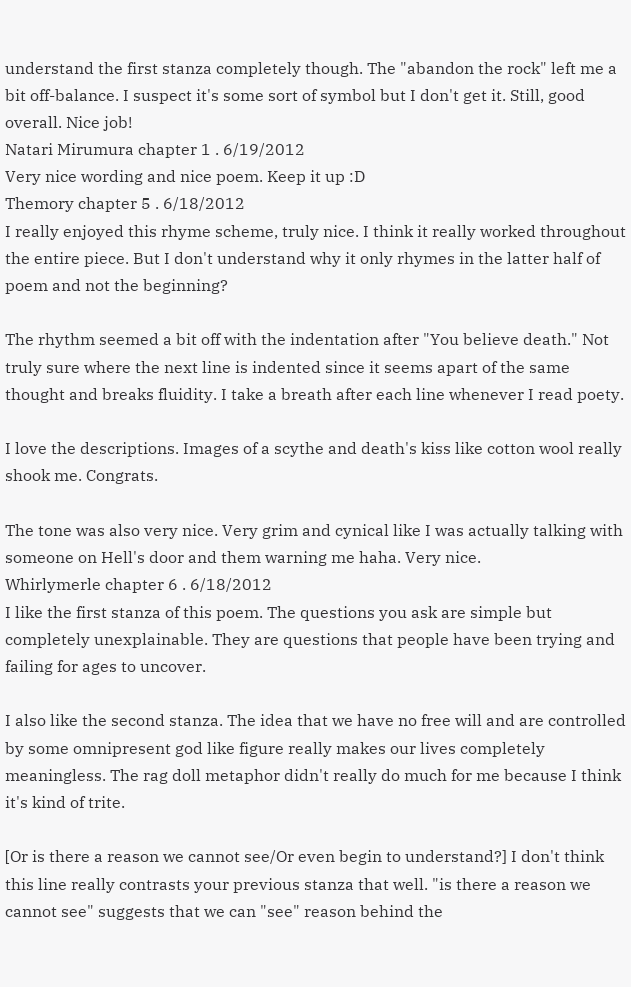understand the first stanza completely though. The "abandon the rock" left me a bit off-balance. I suspect it's some sort of symbol but I don't get it. Still, good overall. Nice job!
Natari Mirumura chapter 1 . 6/19/2012
Very nice wording and nice poem. Keep it up :D
Themory chapter 5 . 6/18/2012
I really enjoyed this rhyme scheme, truly nice. I think it really worked throughout the entire piece. But I don't understand why it only rhymes in the latter half of poem and not the beginning?

The rhythm seemed a bit off with the indentation after "You believe death." Not truly sure where the next line is indented since it seems apart of the same thought and breaks fluidity. I take a breath after each line whenever I read poety.

I love the descriptions. Images of a scythe and death's kiss like cotton wool really shook me. Congrats.

The tone was also very nice. Very grim and cynical like I was actually talking with someone on Hell's door and them warning me haha. Very nice.
Whirlymerle chapter 6 . 6/18/2012
I like the first stanza of this poem. The questions you ask are simple but completely unexplainable. They are questions that people have been trying and failing for ages to uncover.

I also like the second stanza. The idea that we have no free will and are controlled by some omnipresent god like figure really makes our lives completely meaningless. The rag doll metaphor didn't really do much for me because I think it's kind of trite.

[Or is there a reason we cannot see/Or even begin to understand?] I don't think this line really contrasts your previous stanza that well. "is there a reason we cannot see" suggests that we can "see" reason behind the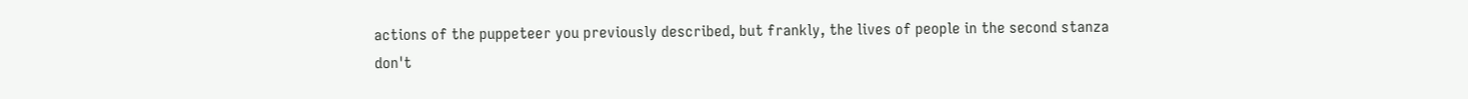actions of the puppeteer you previously described, but frankly, the lives of people in the second stanza don't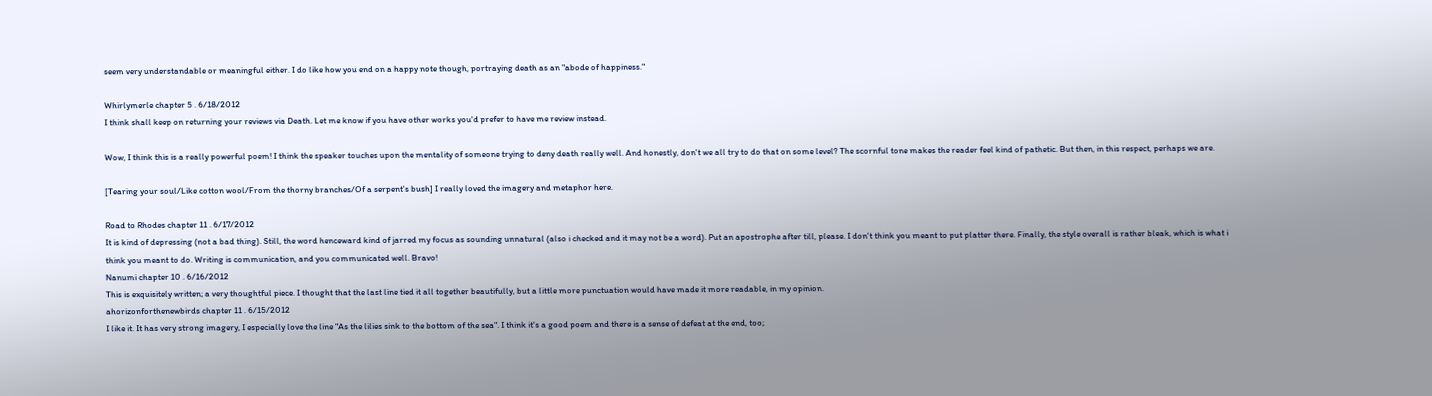seem very understandable or meaningful either. I do like how you end on a happy note though, portraying death as an "abode of happiness."

Whirlymerle chapter 5 . 6/18/2012
I think shall keep on returning your reviews via Death. Let me know if you have other works you'd prefer to have me review instead.

Wow, I think this is a really powerful poem! I think the speaker touches upon the mentality of someone trying to deny death really well. And honestly, don't we all try to do that on some level? The scornful tone makes the reader feel kind of pathetic. But then, in this respect, perhaps we are.

[Tearing your soul/Like cotton wool/From the thorny branches/Of a serpent's bush] I really loved the imagery and metaphor here.

Road to Rhodes chapter 11 . 6/17/2012
It is kind of depressing (not a bad thing). Still, the word henceward kind of jarred my focus as sounding unnatural (also i checked and it may not be a word). Put an apostrophe after till, please. I don't think you meant to put platter there. Finally, the style overall is rather bleak, which is what i think you meant to do. Writing is communication, and you communicated well. Bravo!
Nanumi chapter 10 . 6/16/2012
This is exquisitely written; a very thoughtful piece. I thought that the last line tied it all together beautifully, but a little more punctuation would have made it more readable, in my opinion.
ahorizonforthenewbirds chapter 11 . 6/15/2012
I like it. It has very strong imagery, I especially love the line "As the lilies sink to the bottom of the sea". I think it's a good poem and there is a sense of defeat at the end, too;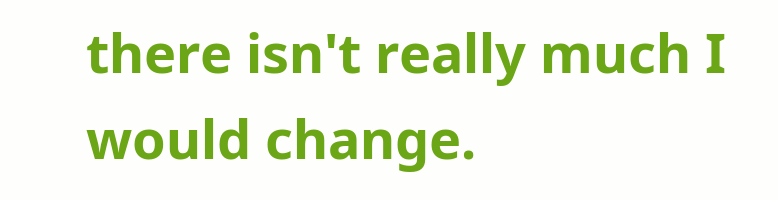there isn't really much I would change.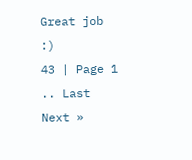Great job :)
43 | Page 1 .. Last Next »